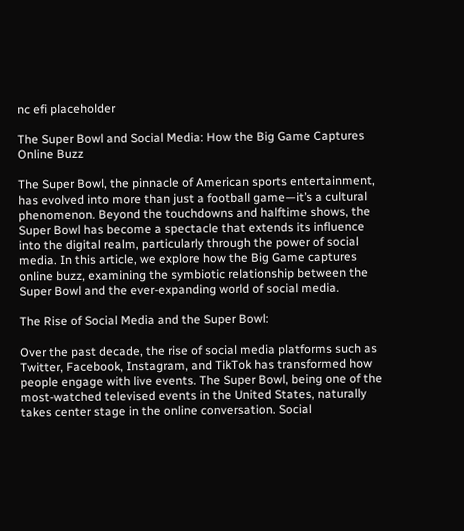nc efi placeholder

The Super Bowl and Social Media: How the Big Game Captures Online Buzz

The Super Bowl, the pinnacle of American sports entertainment, has evolved into more than just a football game—it’s a cultural phenomenon. Beyond the touchdowns and halftime shows, the Super Bowl has become a spectacle that extends its influence into the digital realm, particularly through the power of social media. In this article, we explore how the Big Game captures online buzz, examining the symbiotic relationship between the Super Bowl and the ever-expanding world of social media.

The Rise of Social Media and the Super Bowl:

Over the past decade, the rise of social media platforms such as Twitter, Facebook, Instagram, and TikTok has transformed how people engage with live events. The Super Bowl, being one of the most-watched televised events in the United States, naturally takes center stage in the online conversation. Social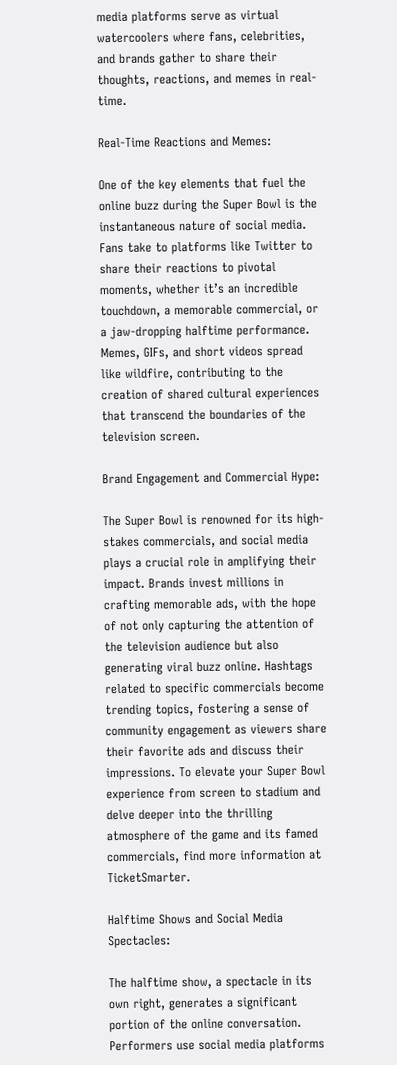media platforms serve as virtual watercoolers where fans, celebrities, and brands gather to share their thoughts, reactions, and memes in real-time.

Real-Time Reactions and Memes:

One of the key elements that fuel the online buzz during the Super Bowl is the instantaneous nature of social media. Fans take to platforms like Twitter to share their reactions to pivotal moments, whether it’s an incredible touchdown, a memorable commercial, or a jaw-dropping halftime performance. Memes, GIFs, and short videos spread like wildfire, contributing to the creation of shared cultural experiences that transcend the boundaries of the television screen.

Brand Engagement and Commercial Hype:

The Super Bowl is renowned for its high-stakes commercials, and social media plays a crucial role in amplifying their impact. Brands invest millions in crafting memorable ads, with the hope of not only capturing the attention of the television audience but also generating viral buzz online. Hashtags related to specific commercials become trending topics, fostering a sense of community engagement as viewers share their favorite ads and discuss their impressions. To elevate your Super Bowl experience from screen to stadium and delve deeper into the thrilling atmosphere of the game and its famed commercials, find more information at TicketSmarter.

Halftime Shows and Social Media Spectacles:

The halftime show, a spectacle in its own right, generates a significant portion of the online conversation. Performers use social media platforms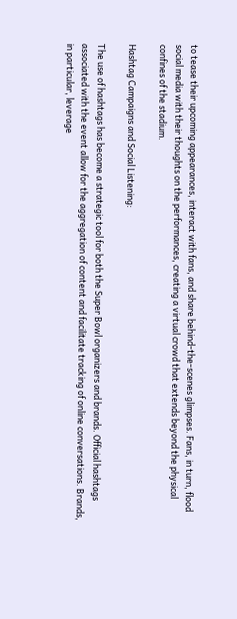to tease their upcoming appearances, interact with fans, and share behind-the-scenes glimpses. Fans, in turn, flood social media with their thoughts on the performances, creating a virtual crowd that extends beyond the physical confines of the stadium.

Hashtag Campaigns and Social Listening:

The use of hashtags has become a strategic tool for both the Super Bowl organizers and brands. Official hashtags associated with the event allow for the aggregation of content and facilitate tracking of online conversations. Brands, in particular, leverage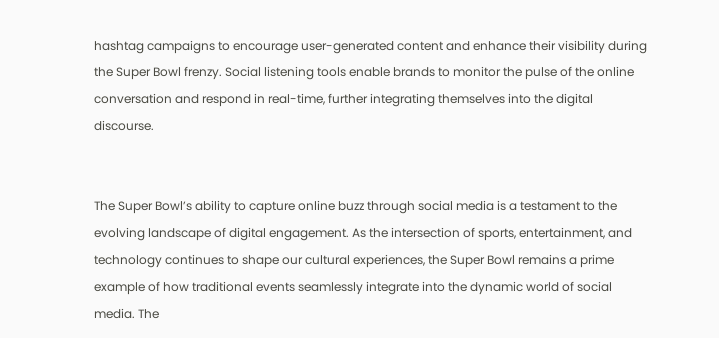hashtag campaigns to encourage user-generated content and enhance their visibility during the Super Bowl frenzy. Social listening tools enable brands to monitor the pulse of the online conversation and respond in real-time, further integrating themselves into the digital discourse.


The Super Bowl’s ability to capture online buzz through social media is a testament to the evolving landscape of digital engagement. As the intersection of sports, entertainment, and technology continues to shape our cultural experiences, the Super Bowl remains a prime example of how traditional events seamlessly integrate into the dynamic world of social media. The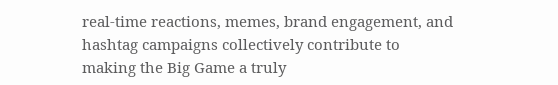real-time reactions, memes, brand engagement, and hashtag campaigns collectively contribute to making the Big Game a truly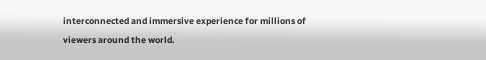interconnected and immersive experience for millions of viewers around the world.